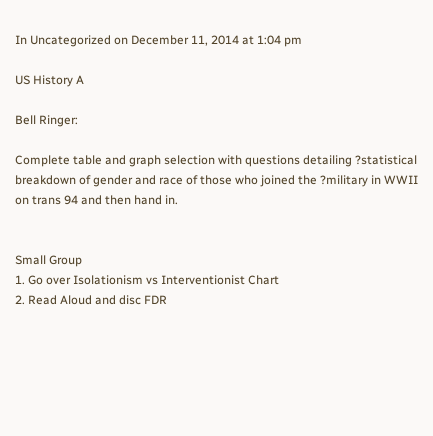In Uncategorized on December 11, 2014 at 1:04 pm

US History A

Bell Ringer:

Complete table and graph selection with questions detailing ?statistical breakdown of gender and race of those who joined the ?military in WWII on trans 94 and then hand in.


Small Group
1. Go over Isolationism vs Interventionist Chart
2. Read Aloud and disc FDR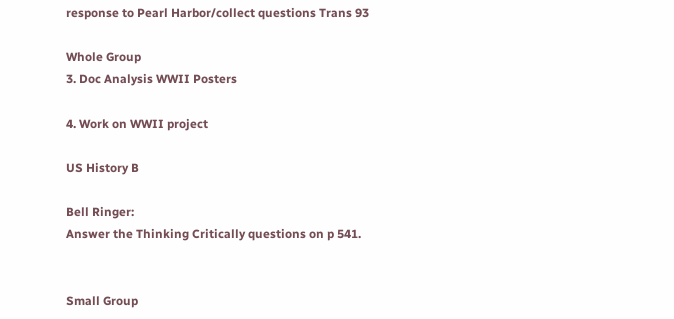response to Pearl Harbor/collect questions Trans 93

Whole Group
3. Doc Analysis WWII Posters

4. Work on WWII project

US History B

Bell Ringer:
Answer the Thinking Critically questions on p 541.


Small Group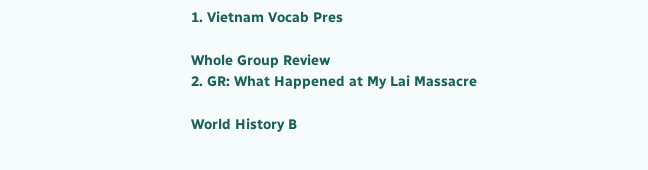1. Vietnam Vocab Pres

Whole Group Review
2. GR: What Happened at My Lai Massacre

World History B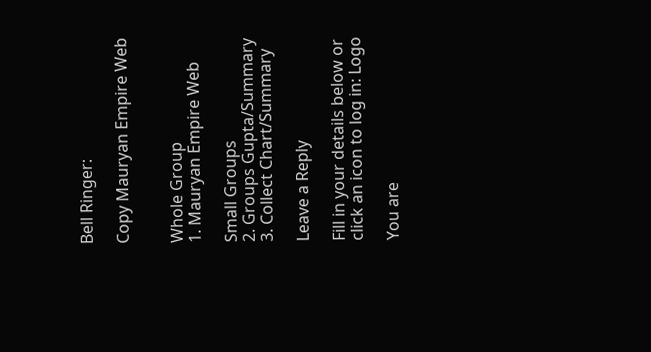Bell Ringer:

Copy Mauryan Empire Web


Whole Group
1. Mauryan Empire Web

Small Groups
2. Groups Gupta/Summary
3. Collect Chart/Summary

Leave a Reply

Fill in your details below or click an icon to log in: Logo

You are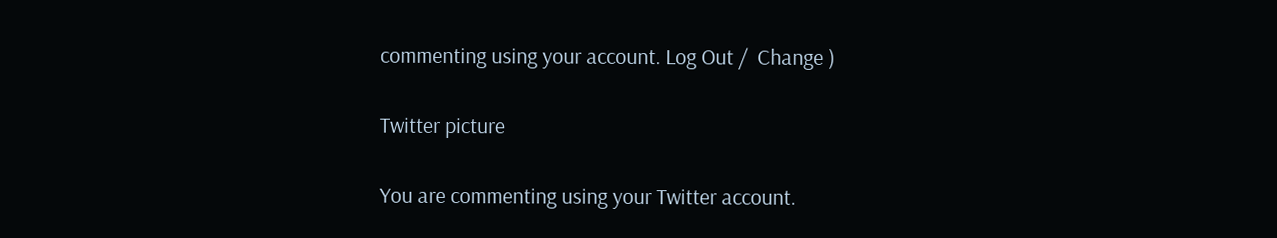commenting using your account. Log Out /  Change )

Twitter picture

You are commenting using your Twitter account.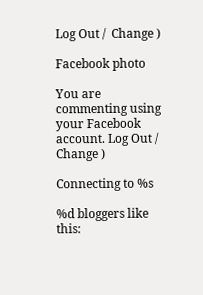Log Out /  Change )

Facebook photo

You are commenting using your Facebook account. Log Out /  Change )

Connecting to %s

%d bloggers like this: